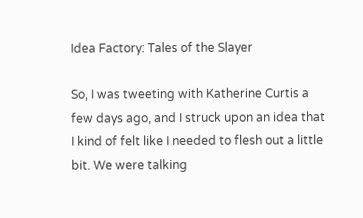Idea Factory: Tales of the Slayer

So, I was tweeting with Katherine Curtis a few days ago, and I struck upon an idea that I kind of felt like I needed to flesh out a little bit. We were talking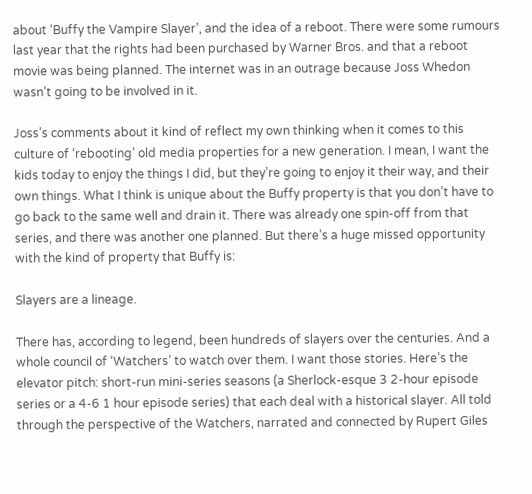about ‘Buffy the Vampire Slayer’, and the idea of a reboot. There were some rumours last year that the rights had been purchased by Warner Bros. and that a reboot movie was being planned. The internet was in an outrage because Joss Whedon wasn’t going to be involved in it.

Joss’s comments about it kind of reflect my own thinking when it comes to this culture of ‘rebooting’ old media properties for a new generation. I mean, I want the kids today to enjoy the things I did, but they’re going to enjoy it their way, and their own things. What I think is unique about the Buffy property is that you don’t have to go back to the same well and drain it. There was already one spin-off from that series, and there was another one planned. But there’s a huge missed opportunity with the kind of property that Buffy is:

Slayers are a lineage.

There has, according to legend, been hundreds of slayers over the centuries. And a whole council of ‘Watchers’ to watch over them. I want those stories. Here’s the elevator pitch: short-run mini-series seasons (a Sherlock-esque 3 2-hour episode series or a 4-6 1 hour episode series) that each deal with a historical slayer. All told through the perspective of the Watchers, narrated and connected by Rupert Giles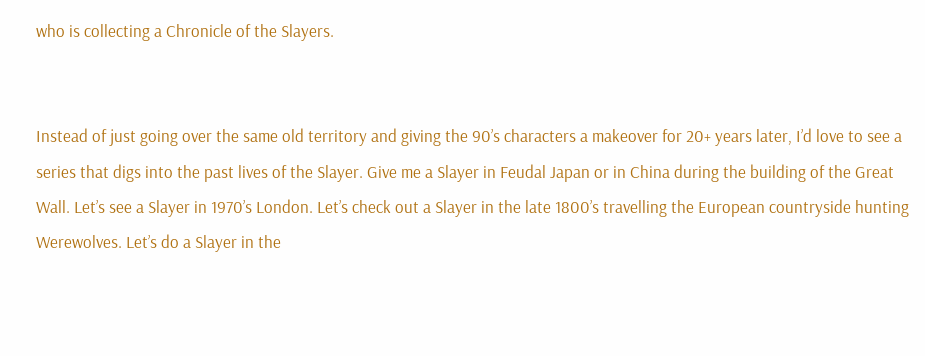who is collecting a Chronicle of the Slayers.


Instead of just going over the same old territory and giving the 90’s characters a makeover for 20+ years later, I’d love to see a series that digs into the past lives of the Slayer. Give me a Slayer in Feudal Japan or in China during the building of the Great Wall. Let’s see a Slayer in 1970’s London. Let’s check out a Slayer in the late 1800’s travelling the European countryside hunting Werewolves. Let’s do a Slayer in the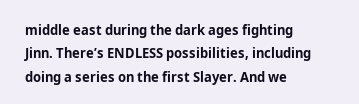middle east during the dark ages fighting Jinn. There’s ENDLESS possibilities, including doing a series on the first Slayer. And we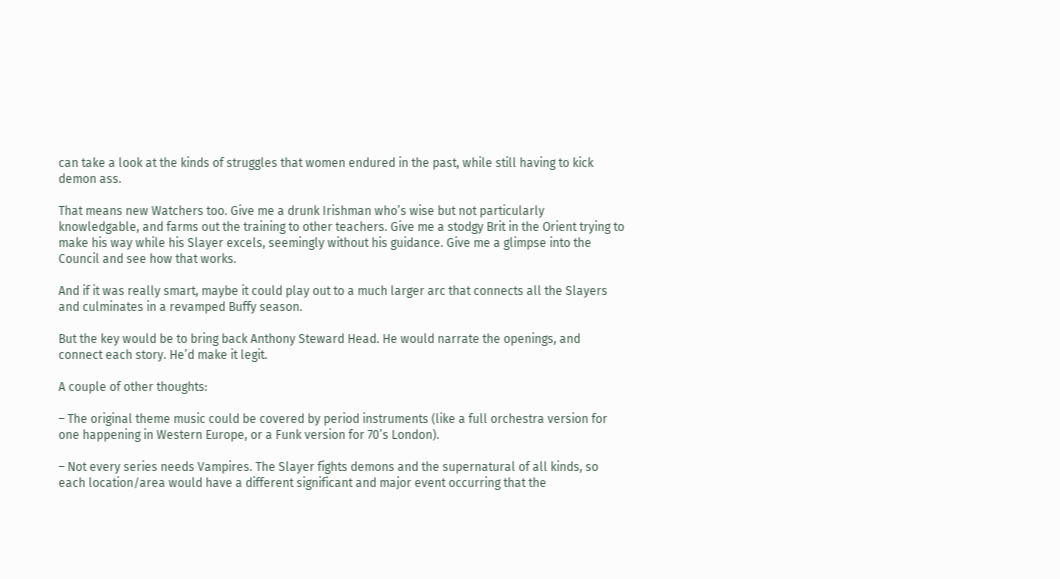can take a look at the kinds of struggles that women endured in the past, while still having to kick demon ass.

That means new Watchers too. Give me a drunk Irishman who’s wise but not particularly knowledgable, and farms out the training to other teachers. Give me a stodgy Brit in the Orient trying to make his way while his Slayer excels, seemingly without his guidance. Give me a glimpse into the Council and see how that works.

And if it was really smart, maybe it could play out to a much larger arc that connects all the Slayers and culminates in a revamped Buffy season.

But the key would be to bring back Anthony Steward Head. He would narrate the openings, and connect each story. He’d make it legit.

A couple of other thoughts:

– The original theme music could be covered by period instruments (like a full orchestra version for one happening in Western Europe, or a Funk version for 70’s London).

– Not every series needs Vampires. The Slayer fights demons and the supernatural of all kinds, so each location/area would have a different significant and major event occurring that the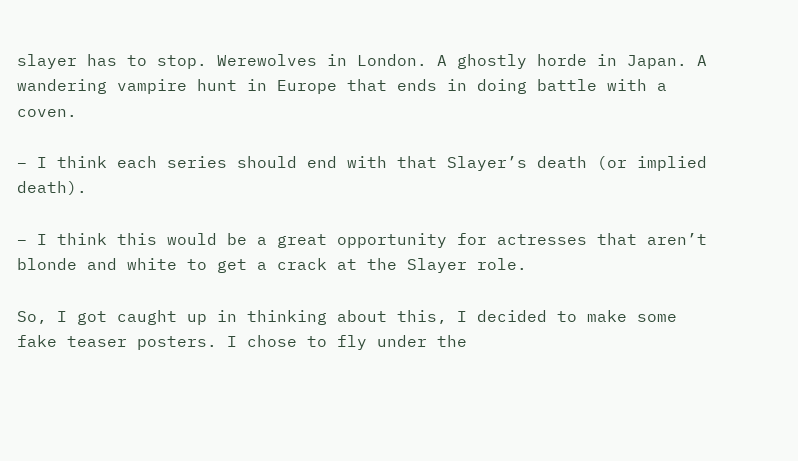slayer has to stop. Werewolves in London. A ghostly horde in Japan. A wandering vampire hunt in Europe that ends in doing battle with a coven.

– I think each series should end with that Slayer’s death (or implied death).

– I think this would be a great opportunity for actresses that aren’t blonde and white to get a crack at the Slayer role.

So, I got caught up in thinking about this, I decided to make some fake teaser posters. I chose to fly under the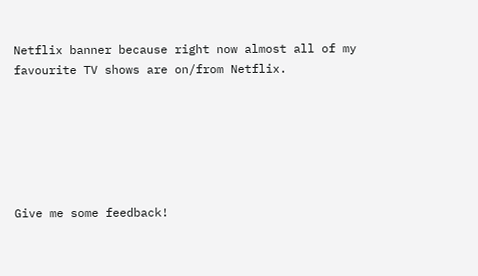Netflix banner because right now almost all of my favourite TV shows are on/from Netflix.






Give me some feedback!